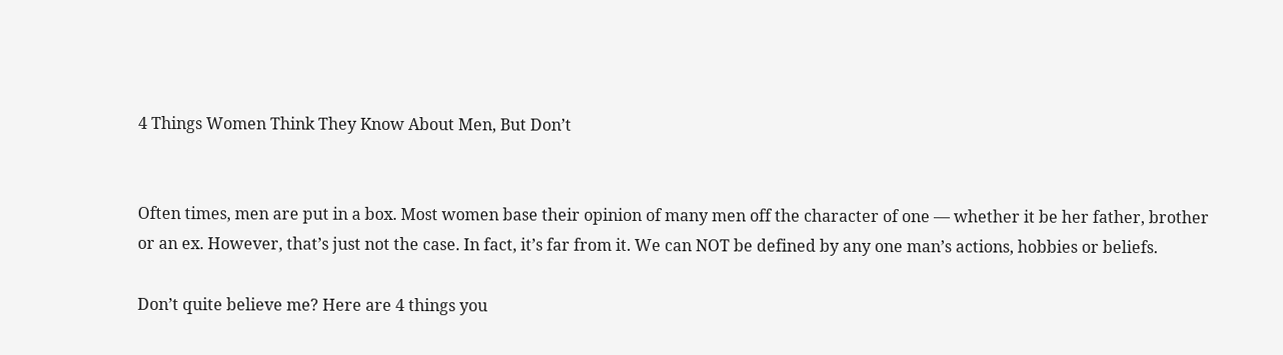4 Things Women Think They Know About Men, But Don’t


Often times, men are put in a box. Most women base their opinion of many men off the character of one — whether it be her father, brother or an ex. However, that’s just not the case. In fact, it’s far from it. We can NOT be defined by any one man’s actions, hobbies or beliefs.

Don’t quite believe me? Here are 4 things you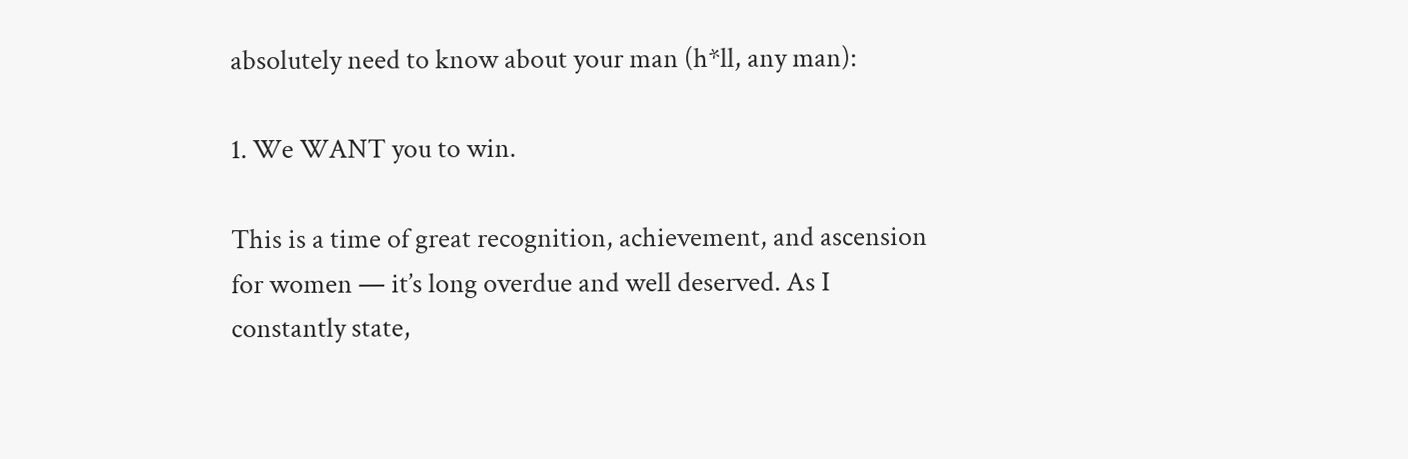absolutely need to know about your man (h*ll, any man):

1. We WANT you to win.

This is a time of great recognition, achievement, and ascension for women — it’s long overdue and well deserved. As I constantly state,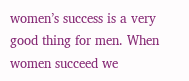women’s success is a very good thing for men. When women succeed we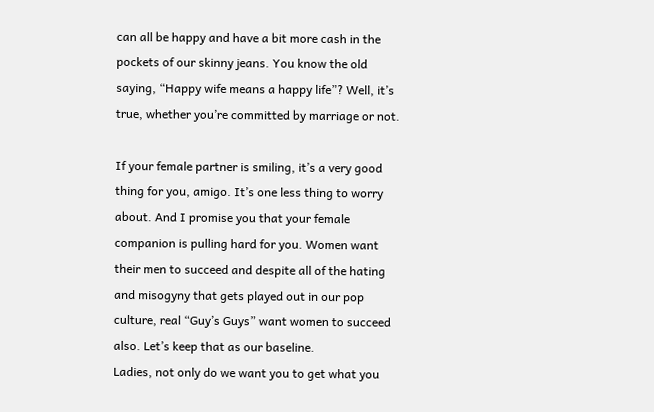can all be happy and have a bit more cash in the pockets of our skinny jeans. You know the old saying, “Happy wife means a happy life”? Well, it’s true, whether you’re committed by marriage or not.

If your female partner is smiling, it’s a very good thing for you, amigo. It’s one less thing to worry about. And I promise you that your female companion is pulling hard for you. Women want their men to succeed and despite all of the hating and misogyny that gets played out in our pop culture, real “Guy’s Guys” want women to succeed also. Let’s keep that as our baseline.
Ladies, not only do we want you to get what you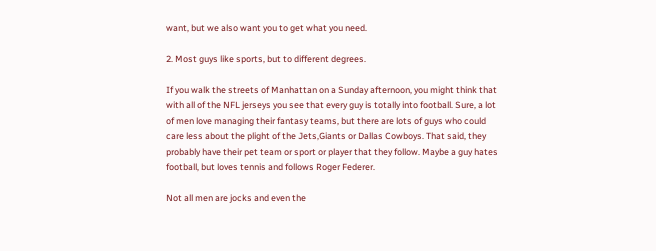want, but we also want you to get what you need.

2. Most guys like sports, but to different degrees.

If you walk the streets of Manhattan on a Sunday afternoon, you might think that with all of the NFL jerseys you see that every guy is totally into football. Sure, a lot of men love managing their fantasy teams, but there are lots of guys who could care less about the plight of the Jets,Giants or Dallas Cowboys. That said, they probably have their pet team or sport or player that they follow. Maybe a guy hates football, but loves tennis and follows Roger Federer.

Not all men are jocks and even the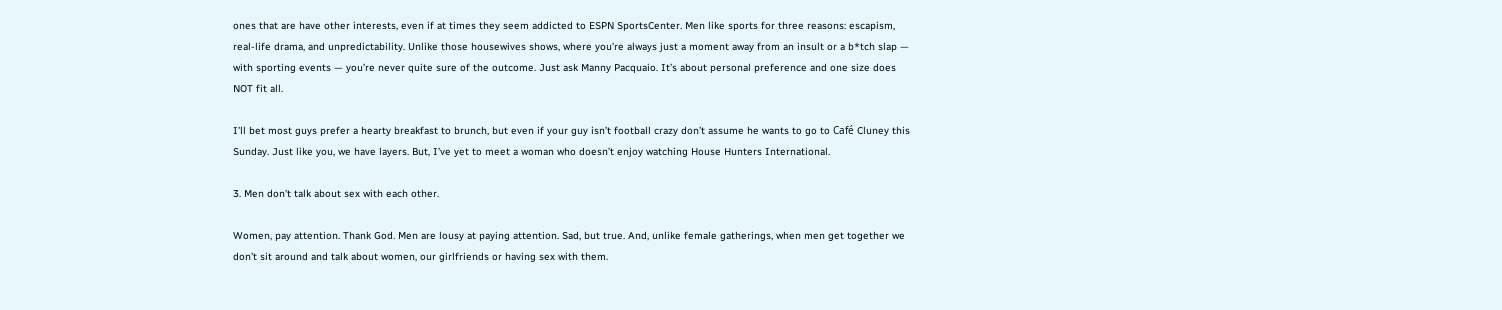ones that are have other interests, even if at times they seem addicted to ESPN SportsCenter. Men like sports for three reasons: escapism, real-life drama, and unpredictability. Unlike those housewives shows, where you’re always just a moment away from an insult or a b*tch slap — with sporting events — you’re never quite sure of the outcome. Just ask Manny Pacquaio. It’s about personal preference and one size does NOT fit all.

I’ll bet most guys prefer a hearty breakfast to brunch, but even if your guy isn’t football crazy don’t assume he wants to go to Café Cluney this Sunday. Just like you, we have layers. But, I’ve yet to meet a woman who doesn’t enjoy watching House Hunters International.

3. Men don’t talk about sex with each other.

Women, pay attention. Thank God. Men are lousy at paying attention. Sad, but true. And, unlike female gatherings, when men get together we don’t sit around and talk about women, our girlfriends or having sex with them.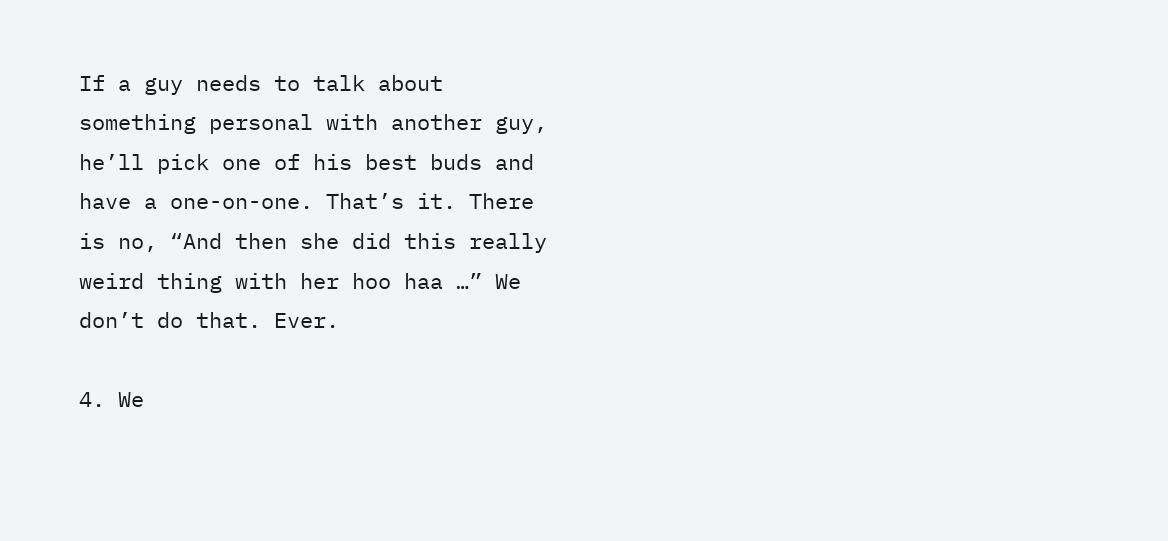If a guy needs to talk about something personal with another guy, he’ll pick one of his best buds and have a one-on-one. That’s it. There is no, “And then she did this really weird thing with her hoo haa …” We don’t do that. Ever.

4. We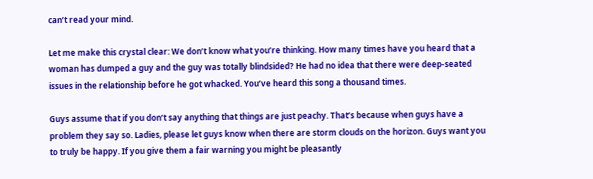can’t read your mind.

Let me make this crystal clear: We don’t know what you’re thinking. How many times have you heard that a woman has dumped a guy and the guy was totally blindsided? He had no idea that there were deep-seated issues in the relationship before he got whacked. You’ve heard this song a thousand times.

Guys assume that if you don’t say anything that things are just peachy. That’s because when guys have a problem they say so. Ladies, please let guys know when there are storm clouds on the horizon. Guys want you to truly be happy. If you give them a fair warning you might be pleasantly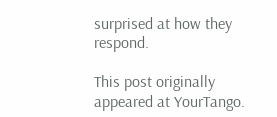surprised at how they respond.

This post originally appeared at YourTango.